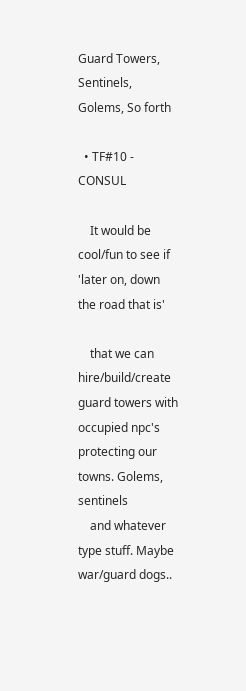Guard Towers, Sentinels, Golems, So forth

  • TF#10 - CONSUL

    It would be cool/fun to see if 'later on, down the road that is'

    that we can hire/build/create guard towers with occupied npc's protecting our towns. Golems, sentinels
    and whatever type stuff. Maybe war/guard dogs..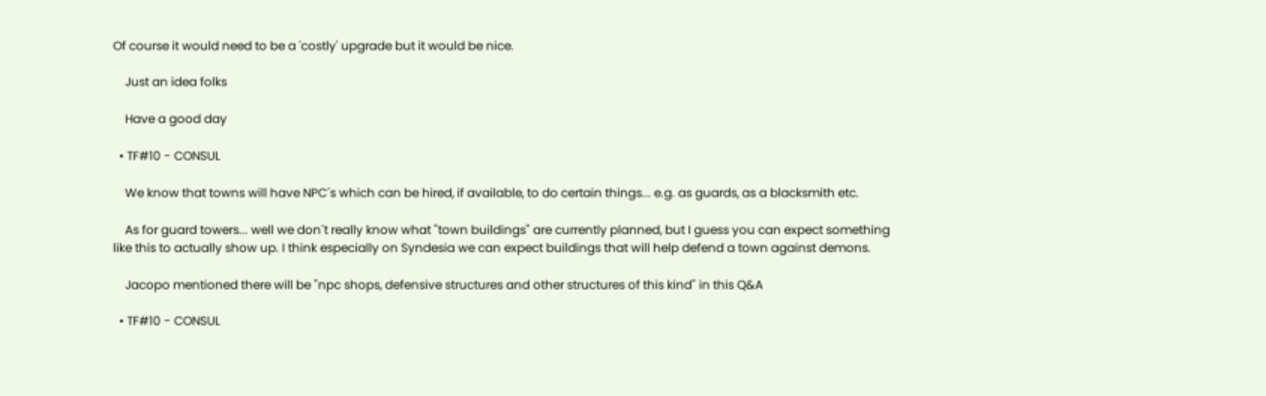Of course it would need to be a 'costly' upgrade but it would be nice.

    Just an idea folks

    Have a good day

  • TF#10 - CONSUL

    We know that towns will have NPC´s which can be hired, if available, to do certain things... e.g. as guards, as a blacksmith etc.

    As for guard towers... well we don´t really know what "town buildings" are currently planned, but I guess you can expect something like this to actually show up. I think especially on Syndesia we can expect buildings that will help defend a town against demons.

    Jacopo mentioned there will be "npc shops, defensive structures and other structures of this kind" in this Q&A

  • TF#10 - CONSUL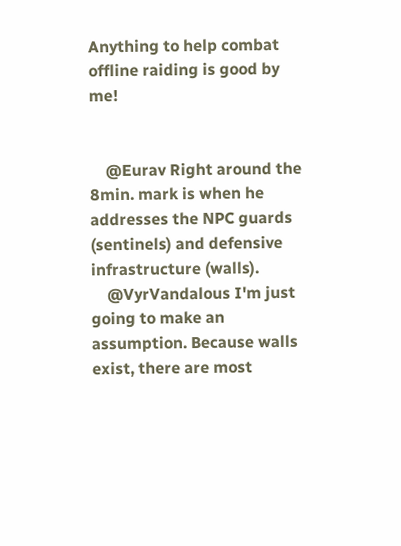Anything to help combat offline raiding is good by me!


    @Eurav Right around the 8min. mark is when he addresses the NPC guards (sentinels) and defensive infrastructure (walls).
    @VyrVandalous I'm just going to make an assumption. Because walls exist, there are most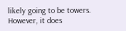likely going to be towers. However, it does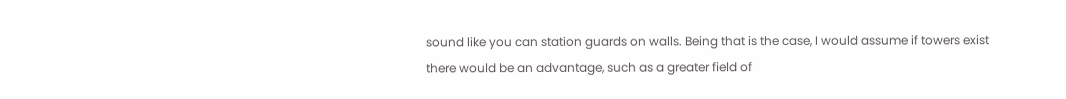sound like you can station guards on walls. Being that is the case, I would assume if towers exist there would be an advantage, such as a greater field of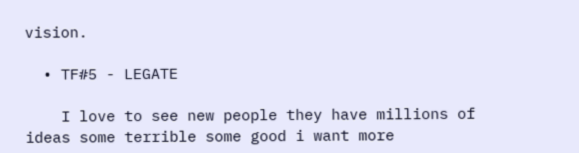vision.

  • TF#5 - LEGATE

    I love to see new people they have millions of ideas some terrible some good i want more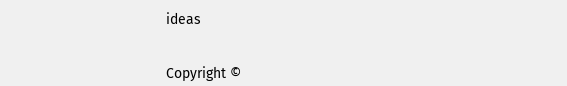ideas


Copyright ©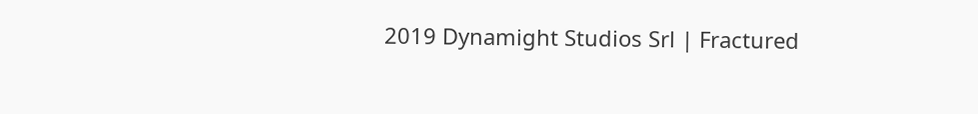2019 Dynamight Studios Srl | Fractured